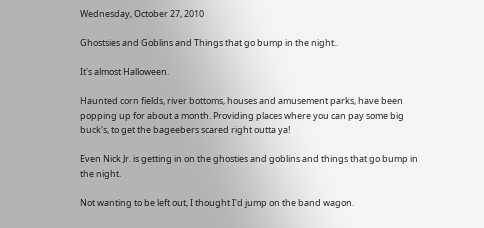Wednesday, October 27, 2010

Ghostsies and Goblins and Things that go bump in the night..

It's almost Halloween.

Haunted corn fields, river bottoms, houses and amusement parks, have been popping up for about a month. Providing places where you can pay some big buck's, to get the bageebers scared right outta ya!

Even Nick Jr. is getting in on the ghosties and goblins and things that go bump in the night.

Not wanting to be left out, I thought I'd jump on the band wagon.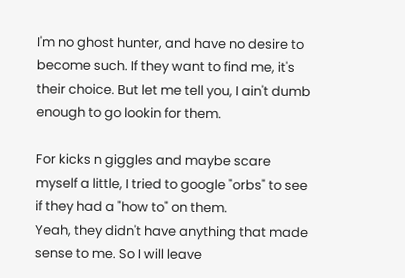I'm no ghost hunter, and have no desire to become such. If they want to find me, it's their choice. But let me tell you, I ain't dumb enough to go lookin for them.

For kicks n giggles and maybe scare myself a little, I tried to google "orbs" to see if they had a "how to" on them.
Yeah, they didn't have anything that made sense to me. So I will leave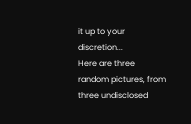it up to your discretion...
Here are three random pictures, from three undisclosed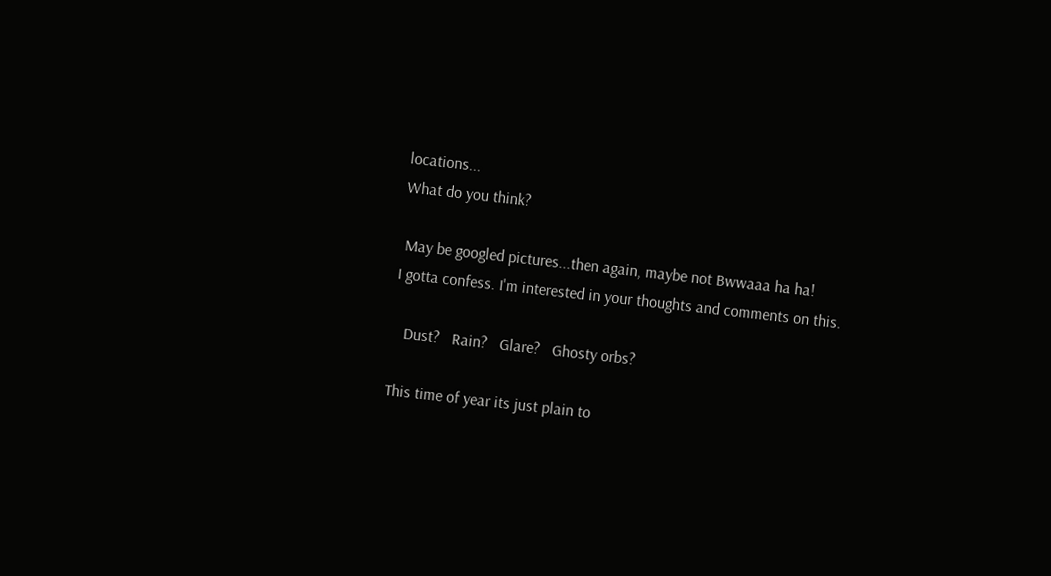locations...
What do you think?

 May be googled pictures...then again, maybe not Bwwaaa ha ha!
I gotta confess. I'm interested in your thoughts and comments on this.

   Dust?   Rain?   Glare?   Ghosty orbs?

This time of year its just plain to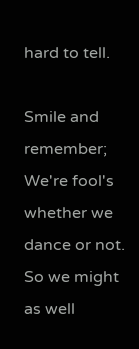hard to tell.

Smile and remember;
We're fool's whether we dance or not. So we might as well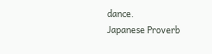dance.
Japanese Proverb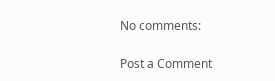No comments:

Post a Comment